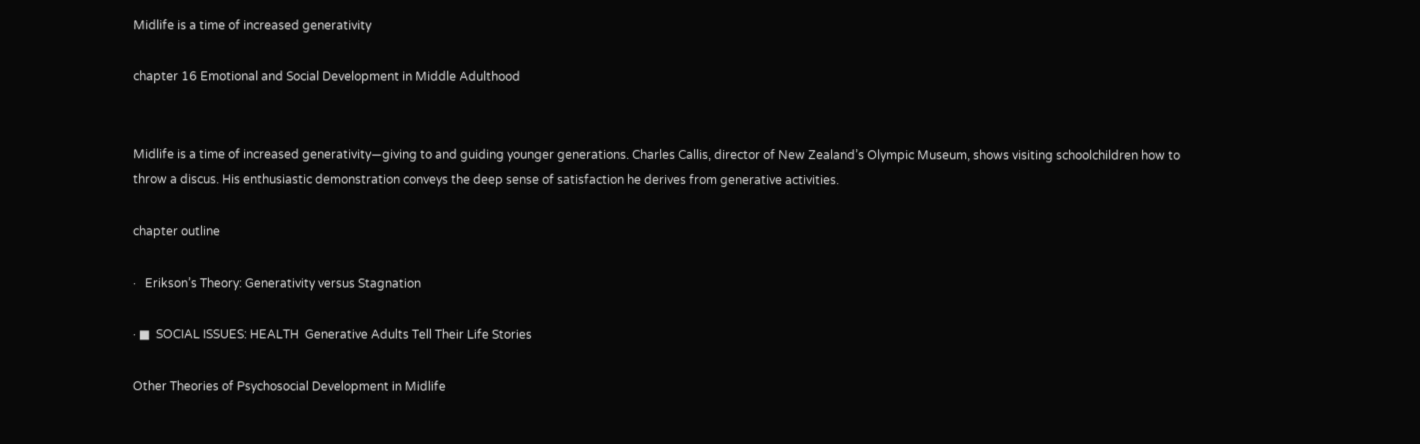Midlife is a time of increased generativity

chapter 16 Emotional and Social Development in Middle Adulthood


Midlife is a time of increased generativity—giving to and guiding younger generations. Charles Callis, director of New Zealand’s Olympic Museum, shows visiting schoolchildren how to throw a discus. His enthusiastic demonstration conveys the deep sense of satisfaction he derives from generative activities.

chapter outline

·   Erikson’s Theory: Generativity versus Stagnation

· ■  SOCIAL ISSUES: HEALTH  Generative Adults Tell Their Life Stories

Other Theories of Psychosocial Development in Midlife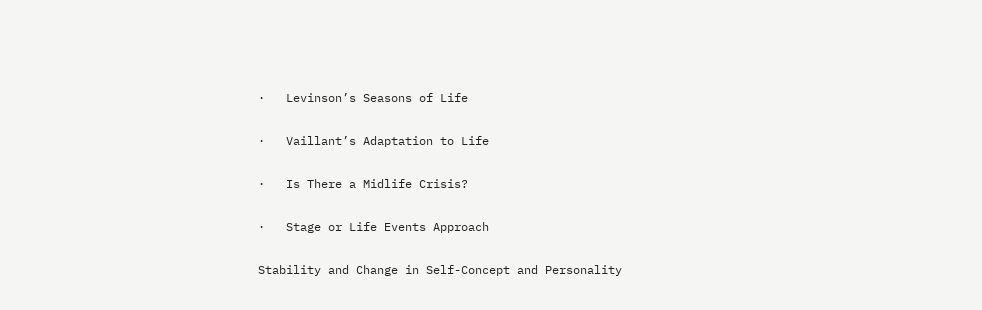·   Levinson’s Seasons of Life

·   Vaillant’s Adaptation to Life

·   Is There a Midlife Crisis?

·   Stage or Life Events Approach

Stability and Change in Self-Concept and Personality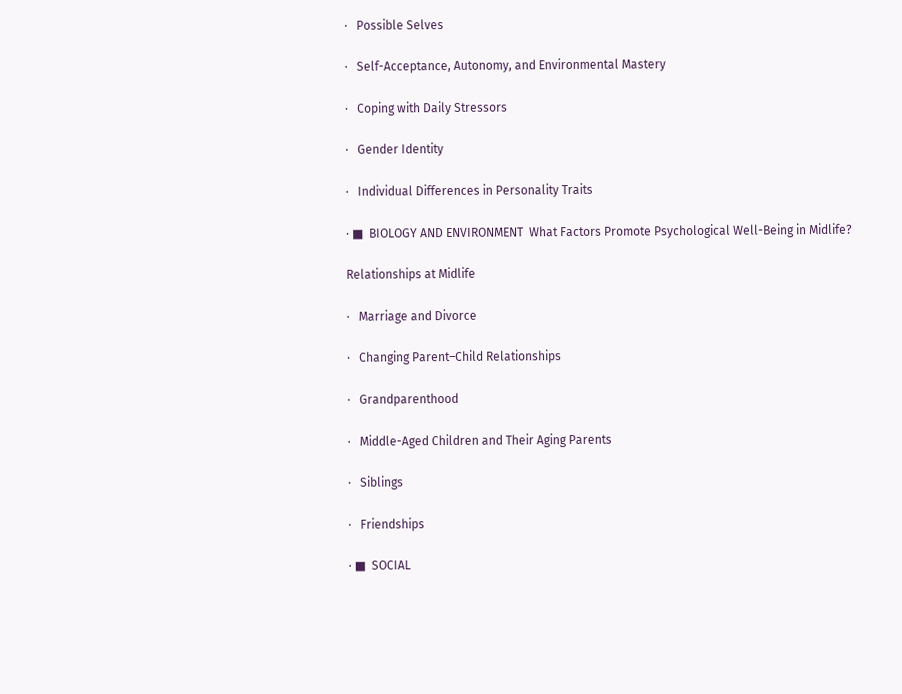·   Possible Selves

·   Self-Acceptance, Autonomy, and Environmental Mastery

·   Coping with Daily Stressors

·   Gender Identity

·   Individual Differences in Personality Traits

· ■  BIOLOGY AND ENVIRONMENT  What Factors Promote Psychological Well-Being in Midlife?

Relationships at Midlife

·   Marriage and Divorce

·   Changing Parent–Child Relationships

·   Grandparenthood

·   Middle-Aged Children and Their Aging Parents

·   Siblings

·   Friendships

· ■  SOCIAL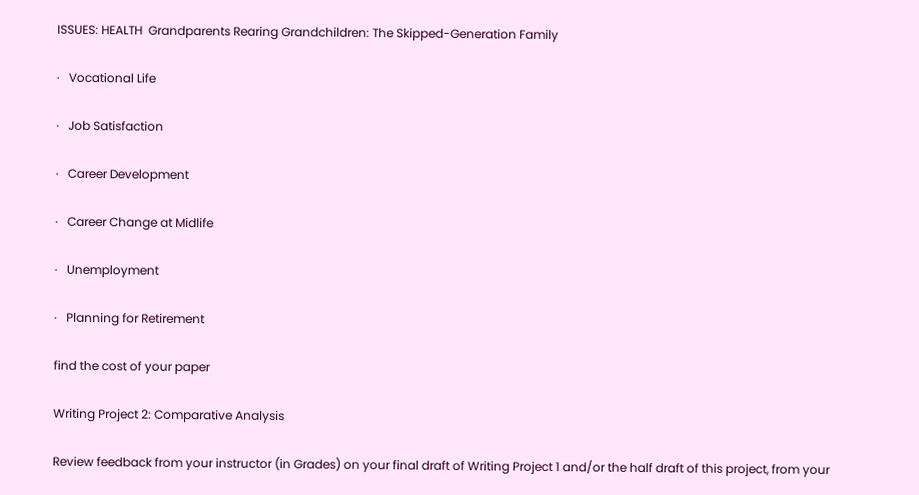ISSUES: HEALTH  Grandparents Rearing Grandchildren: The Skipped-Generation Family

·   Vocational Life

·   Job Satisfaction

·   Career Development

·   Career Change at Midlife

·   Unemployment

·   Planning for Retirement

find the cost of your paper

Writing Project 2: Comparative Analysis

Review feedback from your instructor (in Grades) on your final draft of Writing Project 1 and/or the half draft of this project, from your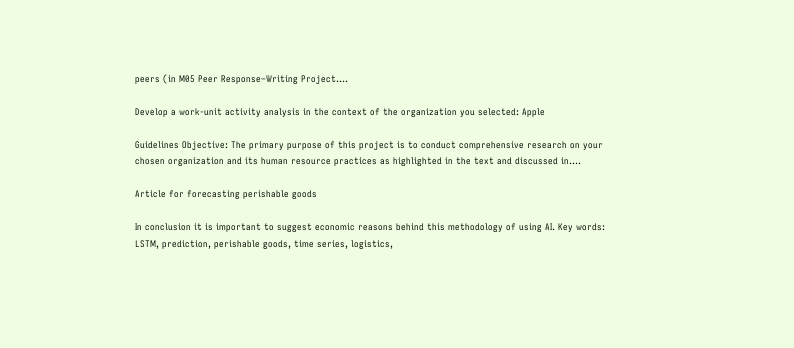peers (in M05 Peer Response–Writing Project….

Develop a work-unit activity analysis in the context of the organization you selected: Apple

Guidelines Objective: The primary purpose of this project is to conduct comprehensive research on your chosen organization and its human resource practices as highlighted in the text and discussed in….

Article for forecasting perishable goods

In conclusion it is important to suggest economic reasons behind this methodology of using AI. Key words: LSTM, prediction, perishable goods, time series, logistics,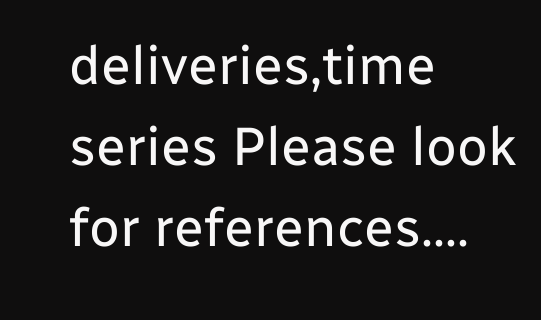deliveries,time series Please look for references….